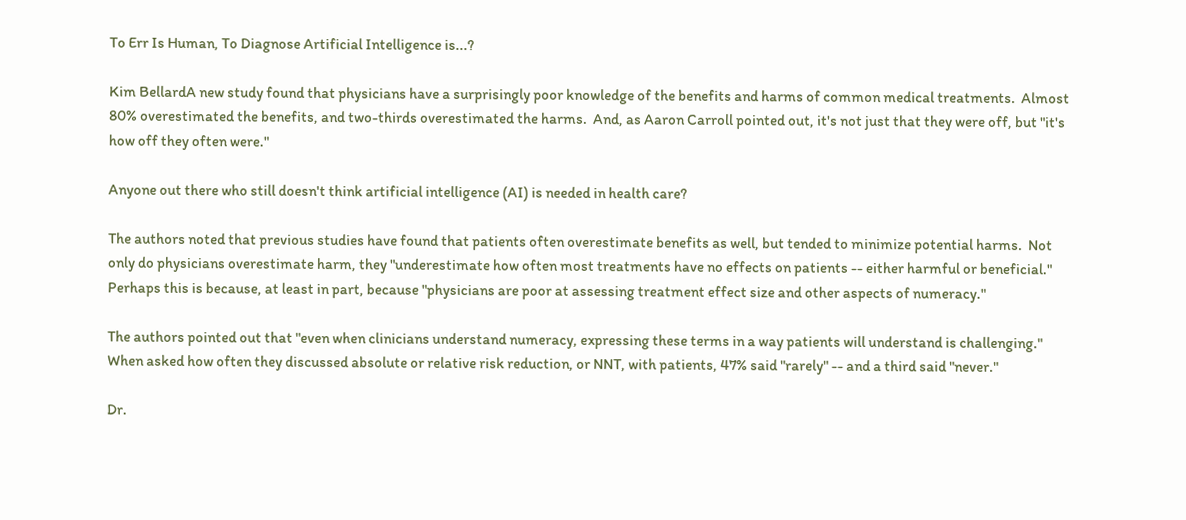To Err Is Human, To Diagnose Artificial Intelligence is...?

Kim BellardA new study found that physicians have a surprisingly poor knowledge of the benefits and harms of common medical treatments.  Almost 80% overestimated the benefits, and two-thirds overestimated the harms.  And, as Aaron Carroll pointed out, it's not just that they were off, but "it's how off they often were."

Anyone out there who still doesn't think artificial intelligence (AI) is needed in health care?

The authors noted that previous studies have found that patients often overestimate benefits as well, but tended to minimize potential harms.  Not only do physicians overestimate harm, they "underestimate how often most treatments have no effects on patients -- either harmful or beneficial."  Perhaps this is because, at least in part, because "physicians are poor at assessing treatment effect size and other aspects of numeracy."

The authors pointed out that "even when clinicians understand numeracy, expressing these terms in a way patients will understand is challenging."  When asked how often they discussed absolute or relative risk reduction, or NNT, with patients, 47% said "rarely" -- and a third said "never."

Dr.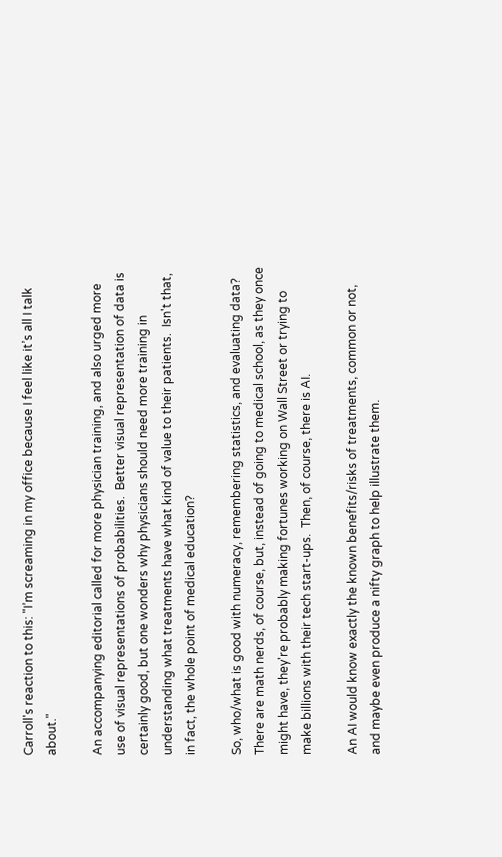Carroll's reaction to this: "I’m screaming in my office because I feel like it’s all I talk about."

An accompanying editorial called for more physician training, and also urged more use of visual representations of probabilities.  Better visual representation of data is certainly good, but one wonders why physicians should need more training in understanding what treatments have what kind of value to their patients.  Isn't that, in fact, the whole point of medical education?

So, who/what is good with numeracy, remembering statistics, and evaluating data?  There are math nerds, of course, but, instead of going to medical school, as they once might have, they're probably making fortunes working on Wall Street or trying to make billions with their tech start-ups.  Then, of course, there is AI.

An AI would know exactly the known benefits/risks of treatments, common or not, and maybe even produce a nifty graph to help illustrate them.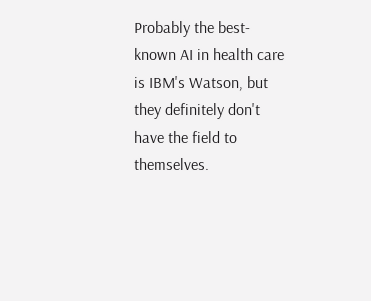Probably the best-known AI in health care is IBM's Watson, but they definitely don't have the field to themselves.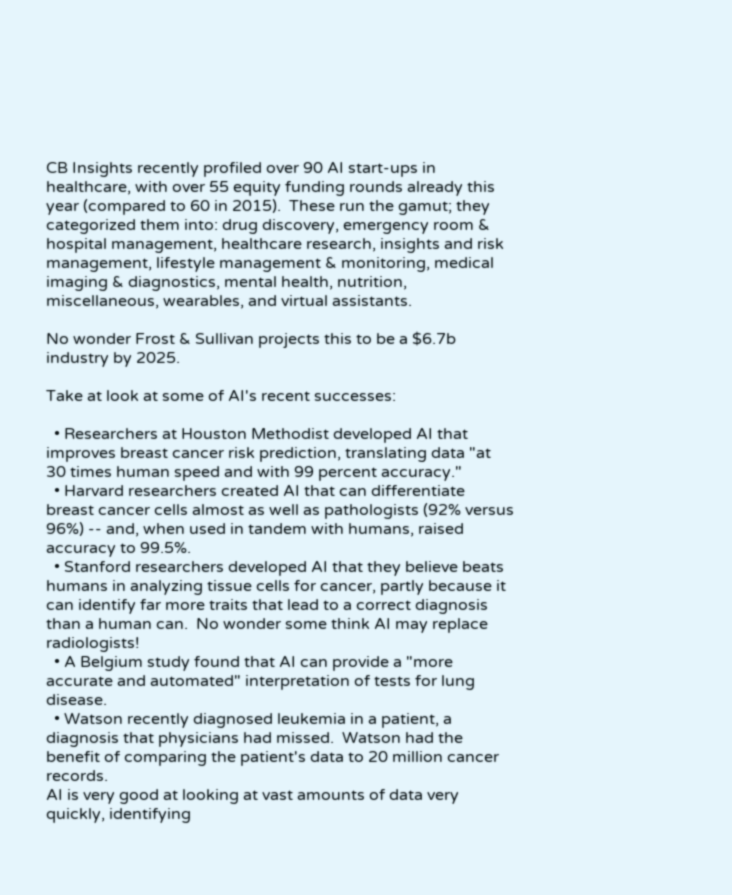CB Insights recently profiled over 90 AI start-ups in healthcare, with over 55 equity funding rounds already this year (compared to 60 in 2015).  These run the gamut; they categorized them into: drug discovery, emergency room & hospital management, healthcare research, insights and risk management, lifestyle management & monitoring, medical imaging & diagnostics, mental health, nutrition, miscellaneous, wearables, and virtual assistants.

No wonder Frost & Sullivan projects this to be a $6.7b industry by 2025.

Take at look at some of AI's recent successes:

  • Researchers at Houston Methodist developed AI that improves breast cancer risk prediction, translating data "at 30 times human speed and with 99 percent accuracy."
  • Harvard researchers created AI that can differentiate breast cancer cells almost as well as pathologists (92% versus 96%) -- and, when used in tandem with humans, raised accuracy to 99.5%.
  • Stanford researchers developed AI that they believe beats humans in analyzing tissue cells for cancer, partly because it can identify far more traits that lead to a correct diagnosis than a human can.  No wonder some think AI may replace radiologists!
  • A Belgium study found that AI can provide a "more accurate and automated" interpretation of tests for lung disease.
  • Watson recently diagnosed leukemia in a patient, a diagnosis that physicians had missed.  Watson had the benefit of comparing the patient's data to 20 million cancer records.
AI is very good at looking at vast amounts of data very quickly, identifying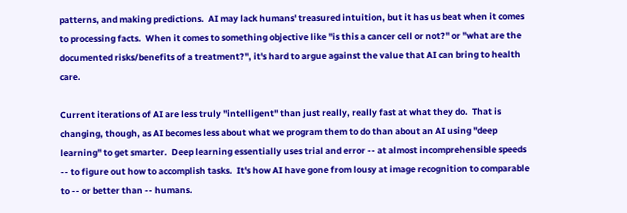patterns, and making predictions.  AI may lack humans' treasured intuition, but it has us beat when it comes to processing facts.  When it comes to something objective like "is this a cancer cell or not?" or "what are the documented risks/benefits of a treatment?", it's hard to argue against the value that AI can bring to health care.

Current iterations of AI are less truly "intelligent" than just really, really fast at what they do.  That is changing, though, as AI becomes less about what we program them to do than about an AI using "deep learning" to get smarter.  Deep learning essentially uses trial and error -- at almost incomprehensible speeds -- to figure out how to accomplish tasks.  It's how AI have gone from lousy at image recognition to comparable to -- or better than -- humans.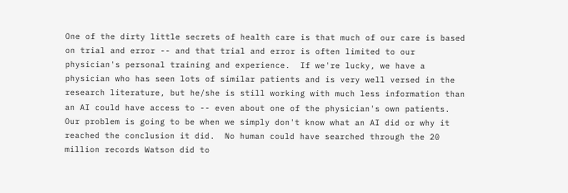One of the dirty little secrets of health care is that much of our care is based on trial and error -- and that trial and error is often limited to our physician's personal training and experience.  If we're lucky, we have a physician who has seen lots of similar patients and is very well versed in the research literature, but he/she is still working with much less information than an AI could have access to -- even about one of the physician's own patients.
Our problem is going to be when we simply don't know what an AI did or why it reached the conclusion it did.  No human could have searched through the 20 million records Watson did to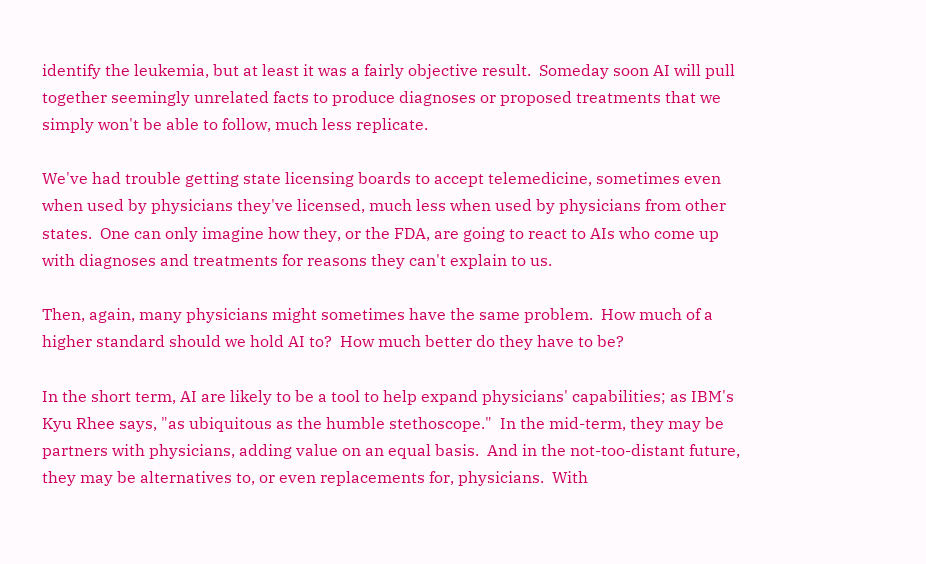identify the leukemia, but at least it was a fairly objective result.  Someday soon AI will pull together seemingly unrelated facts to produce diagnoses or proposed treatments that we simply won't be able to follow, much less replicate.

We've had trouble getting state licensing boards to accept telemedicine, sometimes even when used by physicians they've licensed, much less when used by physicians from other states.  One can only imagine how they, or the FDA, are going to react to AIs who come up with diagnoses and treatments for reasons they can't explain to us.

Then, again, many physicians might sometimes have the same problem.  How much of a higher standard should we hold AI to?  How much better do they have to be?

In the short term, AI are likely to be a tool to help expand physicians' capabilities; as IBM's Kyu Rhee says, "as ubiquitous as the humble stethoscope."  In the mid-term, they may be partners with physicians, adding value on an equal basis.  And in the not-too-distant future, they may be alternatives to, or even replacements for, physicians.  With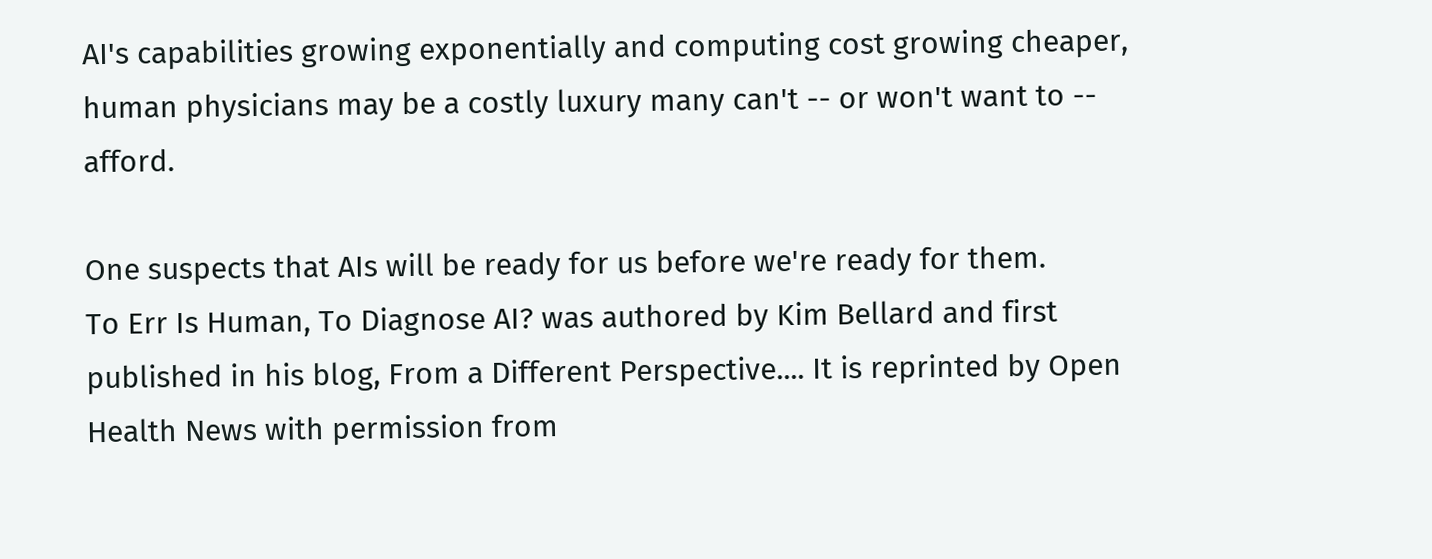AI's capabilities growing exponentially and computing cost growing cheaper, human physicians may be a costly luxury many can't -- or won't want to -- afford.

One suspects that AIs will be ready for us before we're ready for them.
To Err Is Human, To Diagnose AI? was authored by Kim Bellard and first published in his blog, From a Different Perspective.... It is reprinted by Open Health News with permission from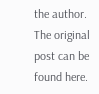the author. The original post can be found here.